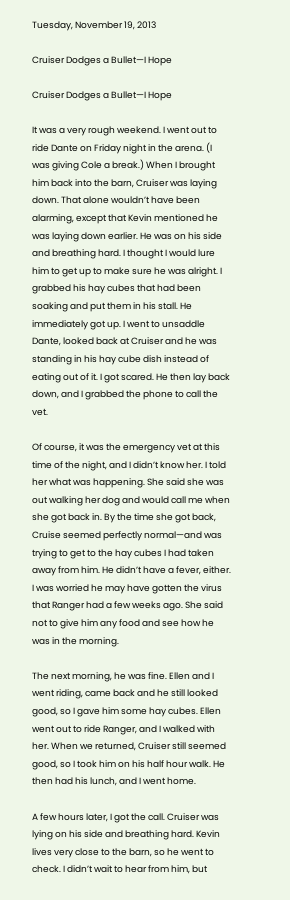Tuesday, November 19, 2013

Cruiser Dodges a Bullet—I Hope

Cruiser Dodges a Bullet—I Hope

It was a very rough weekend. I went out to ride Dante on Friday night in the arena. (I was giving Cole a break.) When I brought him back into the barn, Cruiser was laying down. That alone wouldn’t have been alarming, except that Kevin mentioned he was laying down earlier. He was on his side and breathing hard. I thought I would lure him to get up to make sure he was alright. I grabbed his hay cubes that had been soaking and put them in his stall. He immediately got up. I went to unsaddle Dante, looked back at Cruiser and he was standing in his hay cube dish instead of eating out of it. I got scared. He then lay back down, and I grabbed the phone to call the vet.

Of course, it was the emergency vet at this time of the night, and I didn’t know her. I told her what was happening. She said she was out walking her dog and would call me when she got back in. By the time she got back, Cruise seemed perfectly normal—and was trying to get to the hay cubes I had taken away from him. He didn’t have a fever, either. I was worried he may have gotten the virus that Ranger had a few weeks ago. She said not to give him any food and see how he was in the morning.

The next morning, he was fine. Ellen and I went riding, came back and he still looked good, so I gave him some hay cubes. Ellen went out to ride Ranger, and I walked with her. When we returned, Cruiser still seemed good, so I took him on his half hour walk. He then had his lunch, and I went home.

A few hours later, I got the call. Cruiser was lying on his side and breathing hard. Kevin lives very close to the barn, so he went to check. I didn’t wait to hear from him, but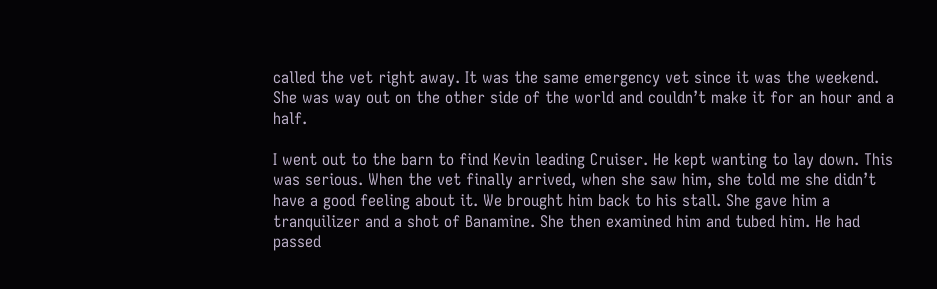called the vet right away. It was the same emergency vet since it was the weekend. She was way out on the other side of the world and couldn’t make it for an hour and a half.

I went out to the barn to find Kevin leading Cruiser. He kept wanting to lay down. This was serious. When the vet finally arrived, when she saw him, she told me she didn’t have a good feeling about it. We brought him back to his stall. She gave him a tranquilizer and a shot of Banamine. She then examined him and tubed him. He had passed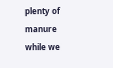plenty of manure while we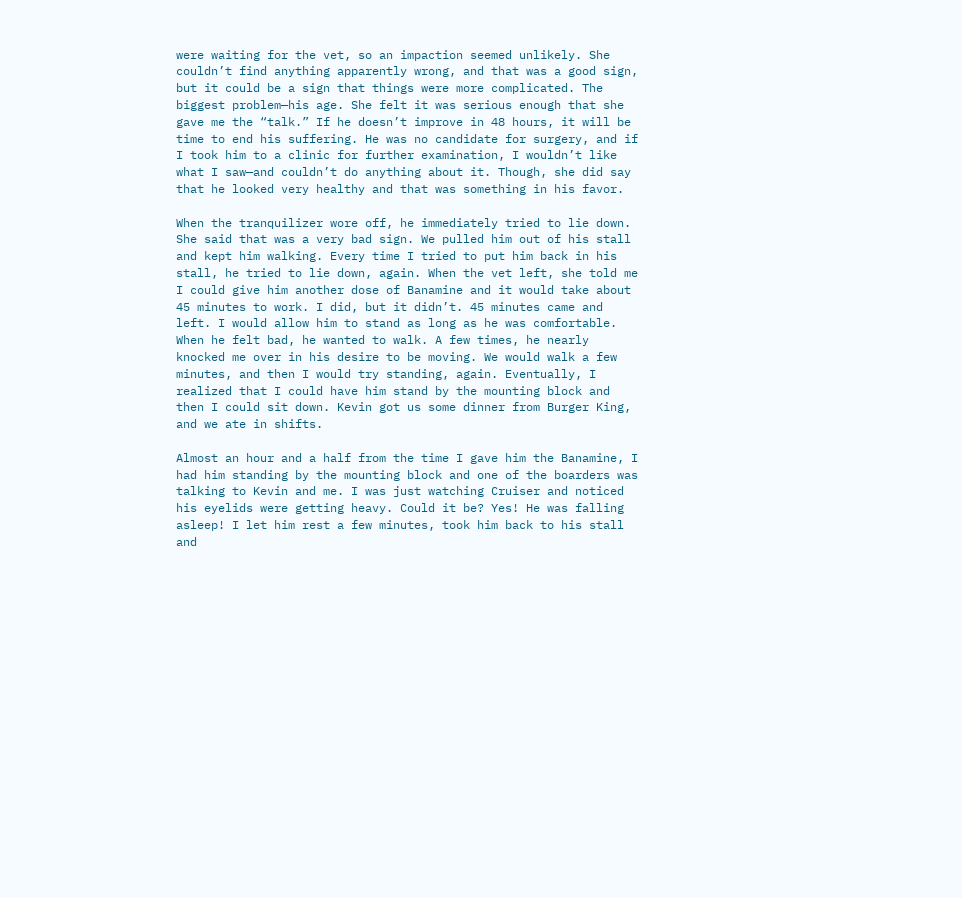were waiting for the vet, so an impaction seemed unlikely. She couldn’t find anything apparently wrong, and that was a good sign, but it could be a sign that things were more complicated. The biggest problem—his age. She felt it was serious enough that she gave me the “talk.” If he doesn’t improve in 48 hours, it will be time to end his suffering. He was no candidate for surgery, and if I took him to a clinic for further examination, I wouldn’t like what I saw—and couldn’t do anything about it. Though, she did say that he looked very healthy and that was something in his favor.

When the tranquilizer wore off, he immediately tried to lie down. She said that was a very bad sign. We pulled him out of his stall and kept him walking. Every time I tried to put him back in his stall, he tried to lie down, again. When the vet left, she told me I could give him another dose of Banamine and it would take about 45 minutes to work. I did, but it didn’t. 45 minutes came and left. I would allow him to stand as long as he was comfortable. When he felt bad, he wanted to walk. A few times, he nearly knocked me over in his desire to be moving. We would walk a few minutes, and then I would try standing, again. Eventually, I realized that I could have him stand by the mounting block and then I could sit down. Kevin got us some dinner from Burger King, and we ate in shifts.

Almost an hour and a half from the time I gave him the Banamine, I had him standing by the mounting block and one of the boarders was talking to Kevin and me. I was just watching Cruiser and noticed his eyelids were getting heavy. Could it be? Yes! He was falling asleep! I let him rest a few minutes, took him back to his stall and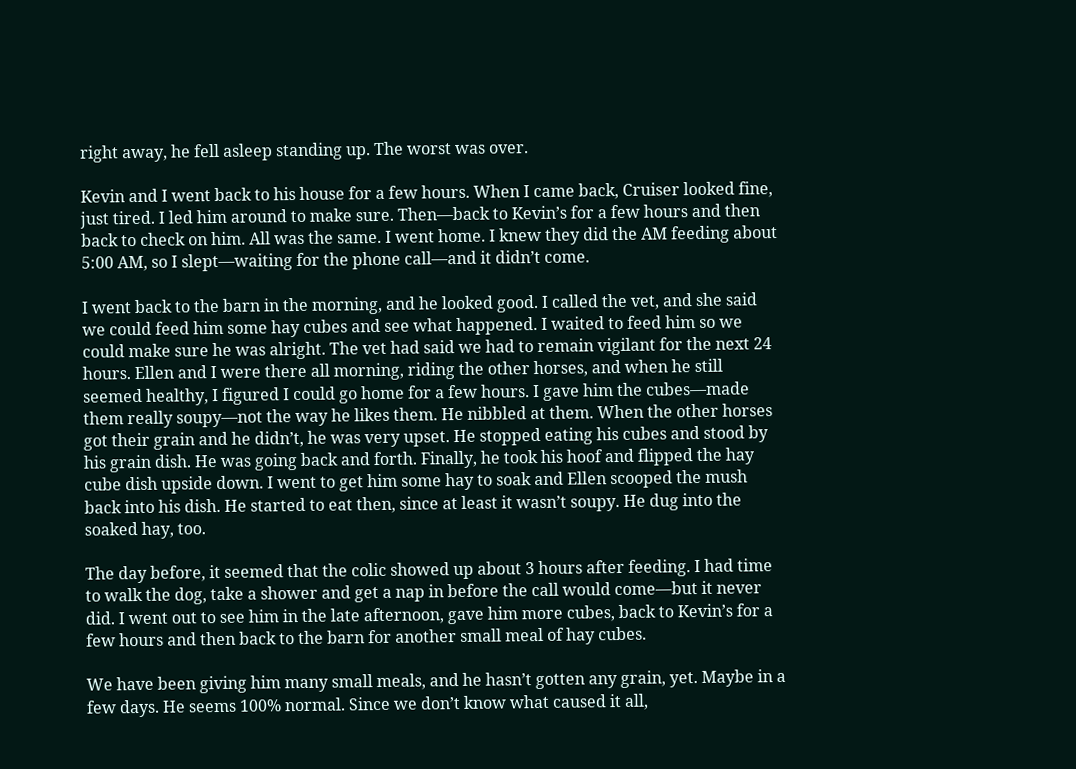right away, he fell asleep standing up. The worst was over.

Kevin and I went back to his house for a few hours. When I came back, Cruiser looked fine, just tired. I led him around to make sure. Then—back to Kevin’s for a few hours and then back to check on him. All was the same. I went home. I knew they did the AM feeding about 5:00 AM, so I slept—waiting for the phone call—and it didn’t come.

I went back to the barn in the morning, and he looked good. I called the vet, and she said we could feed him some hay cubes and see what happened. I waited to feed him so we could make sure he was alright. The vet had said we had to remain vigilant for the next 24 hours. Ellen and I were there all morning, riding the other horses, and when he still seemed healthy, I figured I could go home for a few hours. I gave him the cubes—made them really soupy—not the way he likes them. He nibbled at them. When the other horses got their grain and he didn’t, he was very upset. He stopped eating his cubes and stood by his grain dish. He was going back and forth. Finally, he took his hoof and flipped the hay cube dish upside down. I went to get him some hay to soak and Ellen scooped the mush back into his dish. He started to eat then, since at least it wasn’t soupy. He dug into the soaked hay, too.

The day before, it seemed that the colic showed up about 3 hours after feeding. I had time to walk the dog, take a shower and get a nap in before the call would come—but it never did. I went out to see him in the late afternoon, gave him more cubes, back to Kevin’s for a few hours and then back to the barn for another small meal of hay cubes.

We have been giving him many small meals, and he hasn’t gotten any grain, yet. Maybe in a few days. He seems 100% normal. Since we don’t know what caused it all,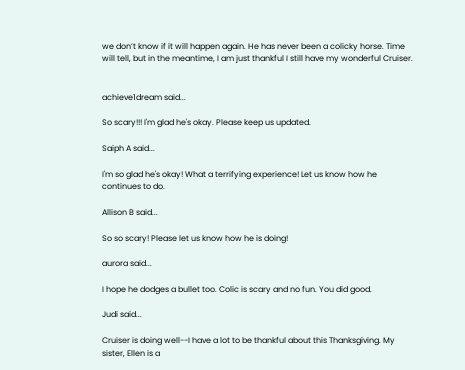we don’t know if it will happen again. He has never been a colicky horse. Time will tell, but in the meantime, I am just thankful I still have my wonderful Cruiser.


achieve1dream said...

So scary!!! I'm glad he's okay. Please keep us updated.

Saiph A said...

I'm so glad he's okay! What a terrifying experience! Let us know how he continues to do.

Allison B said...

So so scary! Please let us know how he is doing!

aurora said...

I hope he dodges a bullet too. Colic is scary and no fun. You did good.

Judi said...

Cruiser is doing well--I have a lot to be thankful about this Thanksgiving. My sister, Ellen is a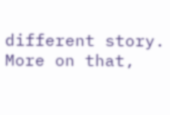different story. More on that,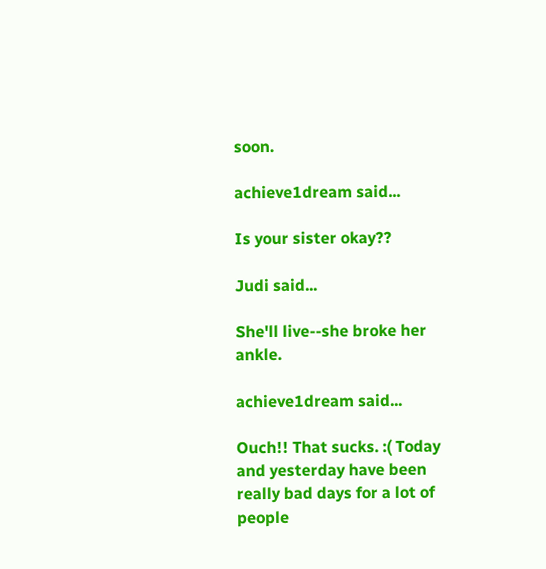soon.

achieve1dream said...

Is your sister okay??

Judi said...

She'll live--she broke her ankle.

achieve1dream said...

Ouch!! That sucks. :( Today and yesterday have been really bad days for a lot of people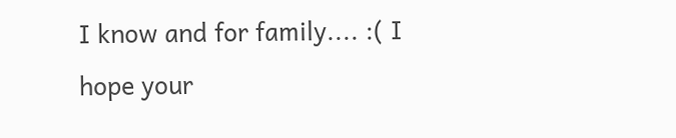I know and for family.... :( I hope your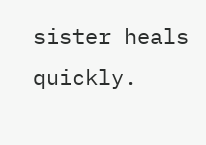sister heals quickly.